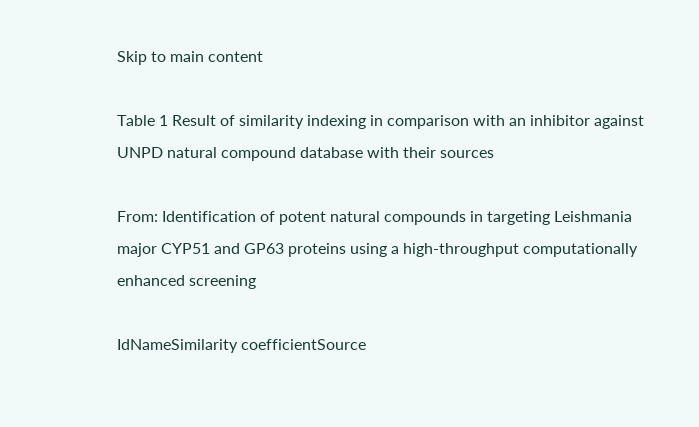Skip to main content

Table 1 Result of similarity indexing in comparison with an inhibitor against UNPD natural compound database with their sources

From: Identification of potent natural compounds in targeting Leishmania major CYP51 and GP63 proteins using a high-throughput computationally enhanced screening

IdNameSimilarity coefficientSource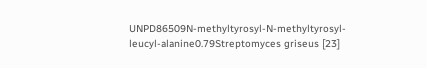UNPD86509N-methyltyrosyl-N-methyltyrosyl-leucyl-alanine0.79Streptomyces griseus [23]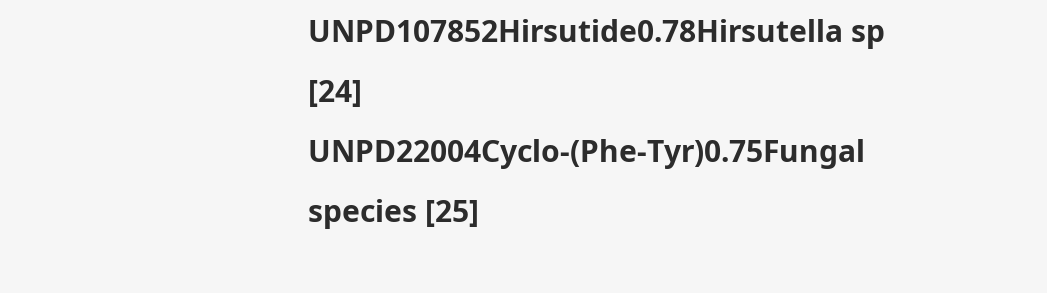UNPD107852Hirsutide0.78Hirsutella sp [24]
UNPD22004Cyclo-(Phe-Tyr)0.75Fungal species [25]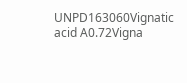UNPD163060Vignatic acid A0.72Vigna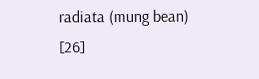radiata (mung bean) [26]